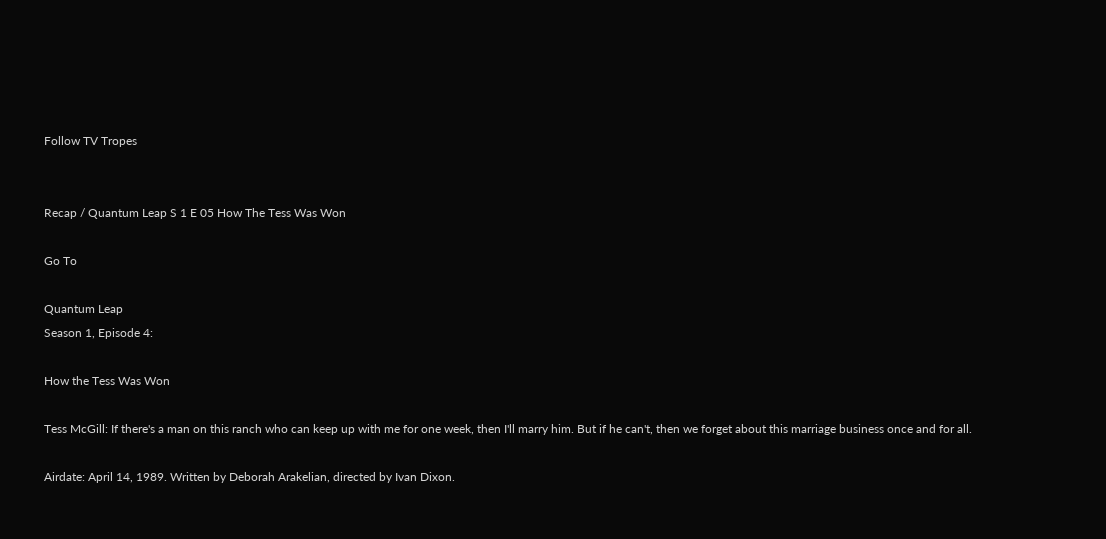Follow TV Tropes


Recap / Quantum Leap S 1 E 05 How The Tess Was Won

Go To

Quantum Leap
Season 1, Episode 4:

How the Tess Was Won

Tess McGill: If there's a man on this ranch who can keep up with me for one week, then I'll marry him. But if he can't, then we forget about this marriage business once and for all.

Airdate: April 14, 1989. Written by Deborah Arakelian, directed by Ivan Dixon.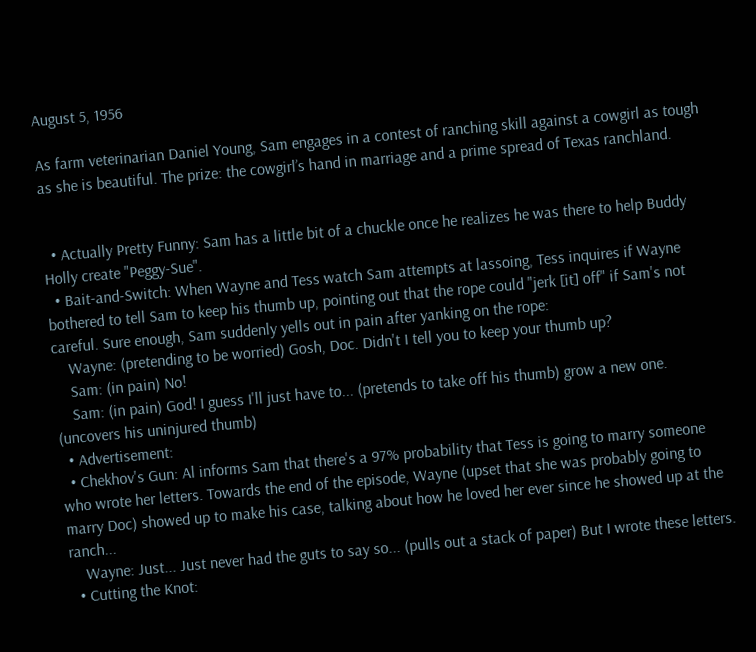August 5, 1956

As farm veterinarian Daniel Young, Sam engages in a contest of ranching skill against a cowgirl as tough as she is beautiful. The prize: the cowgirl’s hand in marriage and a prime spread of Texas ranchland.


  • Actually Pretty Funny: Sam has a little bit of a chuckle once he realizes he was there to help Buddy Holly create "Peggy-Sue".
  • Bait-and-Switch: When Wayne and Tess watch Sam attempts at lassoing, Tess inquires if Wayne bothered to tell Sam to keep his thumb up, pointing out that the rope could "jerk [it] off" if Sam's not careful. Sure enough, Sam suddenly yells out in pain after yanking on the rope:
    Wayne: (pretending to be worried) Gosh, Doc. Didn't I tell you to keep your thumb up?
    Sam: (in pain) No!
    Sam: (in pain) God! I guess I'll just have to... (pretends to take off his thumb) grow a new one. (uncovers his uninjured thumb)
  • Advertisement:
  • Chekhov's Gun: Al informs Sam that there's a 97% probability that Tess is going to marry someone who wrote her letters. Towards the end of the episode, Wayne (upset that she was probably going to marry Doc) showed up to make his case, talking about how he loved her ever since he showed up at the ranch...
    Wayne: Just... Just never had the guts to say so... (pulls out a stack of paper) But I wrote these letters.
  • Cutting the Knot: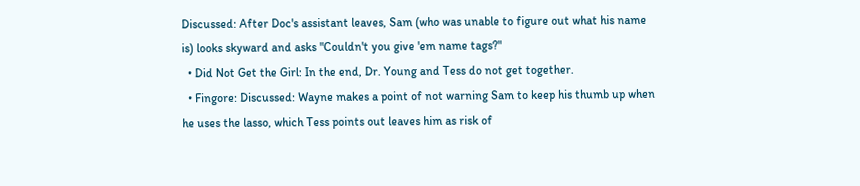Discussed: After Doc's assistant leaves, Sam (who was unable to figure out what his name is) looks skyward and asks "Couldn't you give 'em name tags?"
  • Did Not Get the Girl: In the end, Dr. Young and Tess do not get together.
  • Fingore: Discussed: Wayne makes a point of not warning Sam to keep his thumb up when he uses the lasso, which Tess points out leaves him as risk of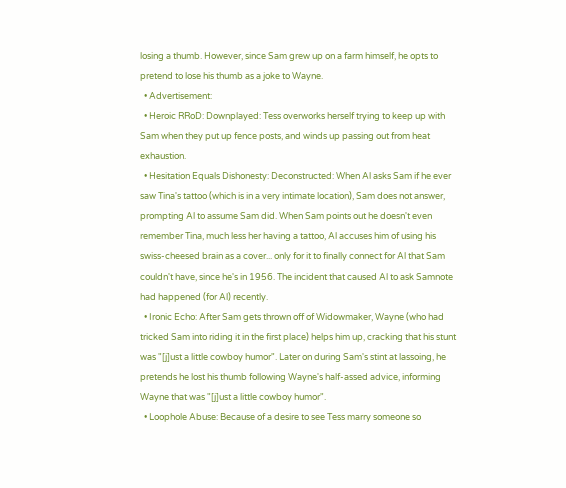losing a thumb. However, since Sam grew up on a farm himself, he opts to pretend to lose his thumb as a joke to Wayne.
  • Advertisement:
  • Heroic RRoD: Downplayed: Tess overworks herself trying to keep up with Sam when they put up fence posts, and winds up passing out from heat exhaustion.
  • Hesitation Equals Dishonesty: Deconstructed: When Al asks Sam if he ever saw Tina's tattoo (which is in a very intimate location), Sam does not answer, prompting Al to assume Sam did. When Sam points out he doesn't even remember Tina, much less her having a tattoo, Al accuses him of using his swiss-cheesed brain as a cover... only for it to finally connect for Al that Sam couldn't have, since he's in 1956. The incident that caused Al to ask Samnote  had happened (for Al) recently.
  • Ironic Echo: After Sam gets thrown off of Widowmaker, Wayne (who had tricked Sam into riding it in the first place) helps him up, cracking that his stunt was "[j]ust a little cowboy humor". Later on during Sam's stint at lassoing, he pretends he lost his thumb following Wayne's half-assed advice, informing Wayne that was "[j]ust a little cowboy humor".
  • Loophole Abuse: Because of a desire to see Tess marry someone so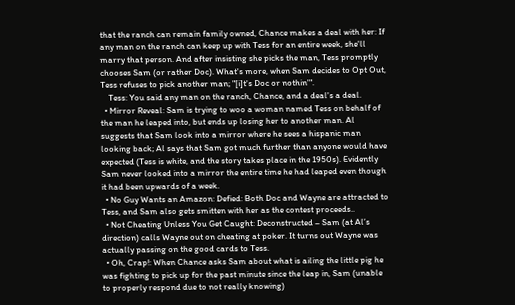that the ranch can remain family owned, Chance makes a deal with her: If any man on the ranch can keep up with Tess for an entire week, she'll marry that person. And after insisting she picks the man, Tess promptly chooses Sam (or rather Doc). What's more, when Sam decides to Opt Out, Tess refuses to pick another man; "[i]t's Doc or nothin'".
    Tess: You said any man on the ranch, Chance, and a deal's a deal.
  • Mirror Reveal: Sam is trying to woo a woman named Tess on behalf of the man he leaped into, but ends up losing her to another man. Al suggests that Sam look into a mirror where he sees a hispanic man looking back; Al says that Sam got much further than anyone would have expected (Tess is white, and the story takes place in the 1950s). Evidently Sam never looked into a mirror the entire time he had leaped even though it had been upwards of a week.
  • No Guy Wants an Amazon: Defied: Both Doc and Wayne are attracted to Tess, and Sam also gets smitten with her as the contest proceeds..
  • Not Cheating Unless You Get Caught: Deconstructed – Sam (at Al’s direction) calls Wayne out on cheating at poker. It turns out Wayne was actually passing on the good cards to Tess.
  • Oh, Crap!: When Chance asks Sam about what is ailing the little pig he was fighting to pick up for the past minute since the leap in, Sam (unable to properly respond due to not really knowing)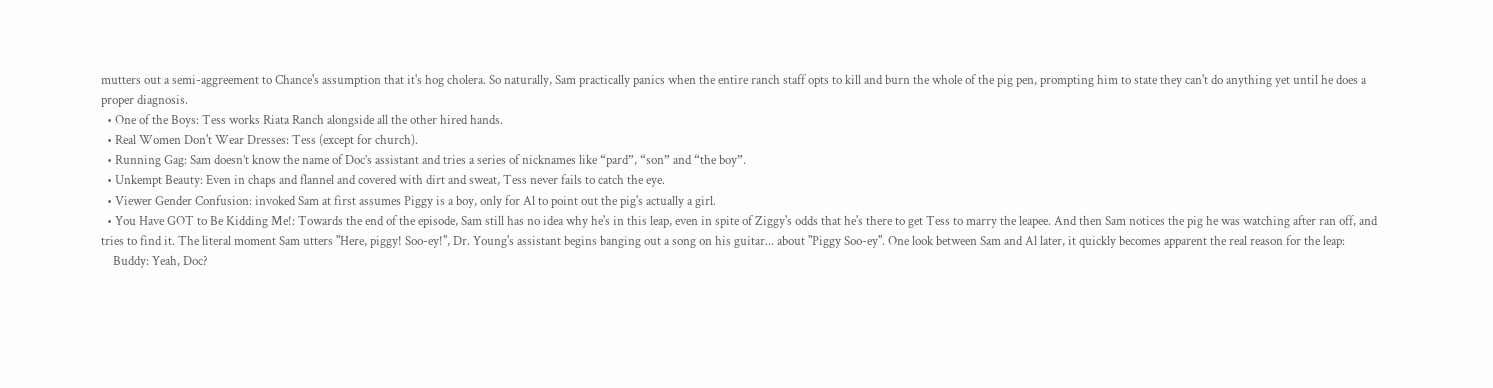mutters out a semi-aggreement to Chance's assumption that it's hog cholera. So naturally, Sam practically panics when the entire ranch staff opts to kill and burn the whole of the pig pen, prompting him to state they can't do anything yet until he does a proper diagnosis.
  • One of the Boys: Tess works Riata Ranch alongside all the other hired hands.
  • Real Women Don't Wear Dresses: Tess (except for church).
  • Running Gag: Sam doesn’t know the name of Doc’s assistant and tries a series of nicknames like “pard”, “son” and “the boy”.
  • Unkempt Beauty: Even in chaps and flannel and covered with dirt and sweat, Tess never fails to catch the eye.
  • Viewer Gender Confusion: invoked Sam at first assumes Piggy is a boy, only for Al to point out the pig's actually a girl.
  • You Have GOT to Be Kidding Me!: Towards the end of the episode, Sam still has no idea why he's in this leap, even in spite of Ziggy's odds that he's there to get Tess to marry the leapee. And then Sam notices the pig he was watching after ran off, and tries to find it. The literal moment Sam utters "Here, piggy! Soo-ey!", Dr. Young's assistant begins banging out a song on his guitar... about "Piggy Soo-ey". One look between Sam and Al later, it quickly becomes apparent the real reason for the leap:
    Buddy: Yeah, Doc?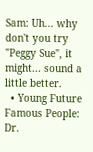Sam: Uh... why don't you try "Peggy Sue", it might... sound a little better.
  • Young Future Famous People: Dr.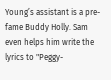Young’s assistant is a pre-fame Buddy Holly. Sam even helps him write the lyrics to "Peggy-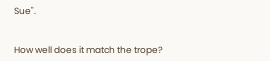Sue".


How well does it match the trope?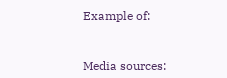Example of:


Media sources: